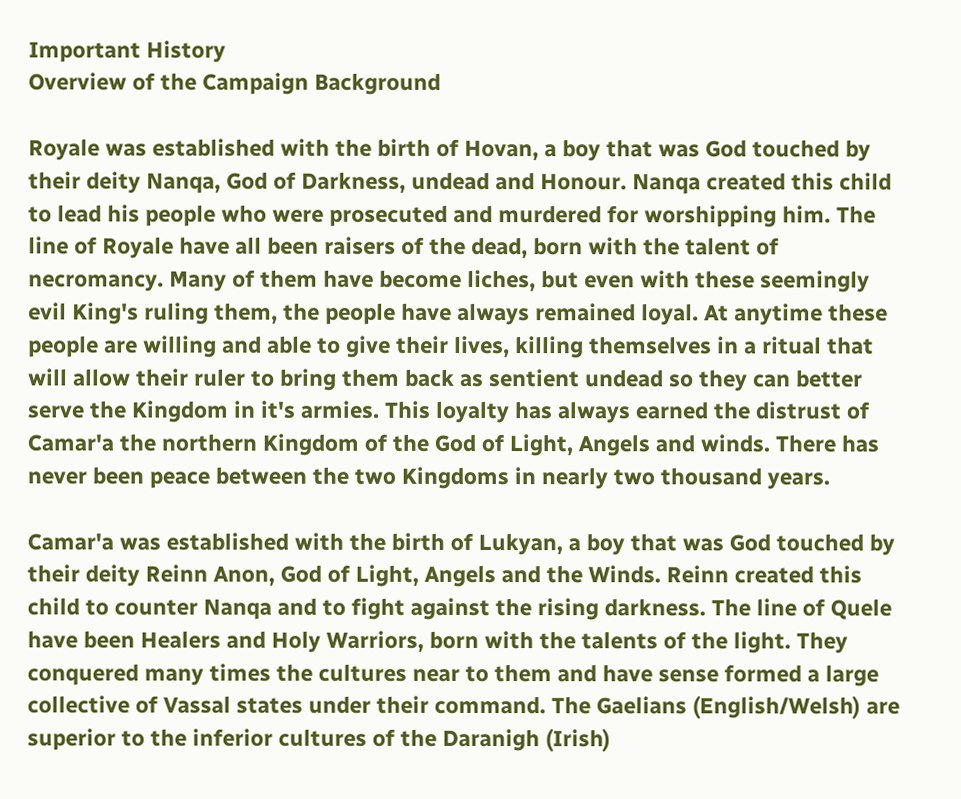Important History
Overview of the Campaign Background

Royale was established with the birth of Hovan, a boy that was God touched by their deity Nanqa, God of Darkness, undead and Honour. Nanqa created this child to lead his people who were prosecuted and murdered for worshipping him. The line of Royale have all been raisers of the dead, born with the talent of necromancy. Many of them have become liches, but even with these seemingly evil King's ruling them, the people have always remained loyal. At anytime these people are willing and able to give their lives, killing themselves in a ritual that will allow their ruler to bring them back as sentient undead so they can better serve the Kingdom in it's armies. This loyalty has always earned the distrust of Camar'a the northern Kingdom of the God of Light, Angels and winds. There has never been peace between the two Kingdoms in nearly two thousand years.

Camar'a was established with the birth of Lukyan, a boy that was God touched by their deity Reinn Anon, God of Light, Angels and the Winds. Reinn created this child to counter Nanqa and to fight against the rising darkness. The line of Quele have been Healers and Holy Warriors, born with the talents of the light. They conquered many times the cultures near to them and have sense formed a large collective of Vassal states under their command. The Gaelians (English/Welsh) are superior to the inferior cultures of the Daranigh (Irish)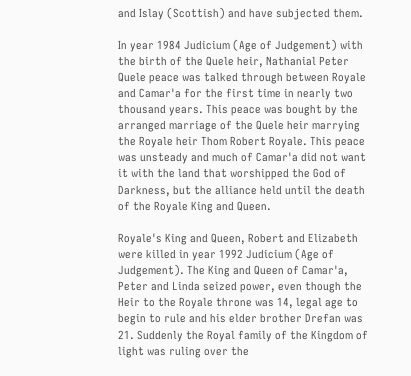and Islay (Scottish) and have subjected them.

In year 1984 Judicium (Age of Judgement) with the birth of the Quele heir, Nathanial Peter Quele peace was talked through between Royale and Camar'a for the first time in nearly two thousand years. This peace was bought by the arranged marriage of the Quele heir marrying the Royale heir Thom Robert Royale. This peace was unsteady and much of Camar'a did not want it with the land that worshipped the God of Darkness, but the alliance held until the death of the Royale King and Queen.

Royale's King and Queen, Robert and Elizabeth were killed in year 1992 Judicium (Age of Judgement). The King and Queen of Camar'a, Peter and Linda seized power, even though the Heir to the Royale throne was 14, legal age to begin to rule and his elder brother Drefan was 21. Suddenly the Royal family of the Kingdom of light was ruling over the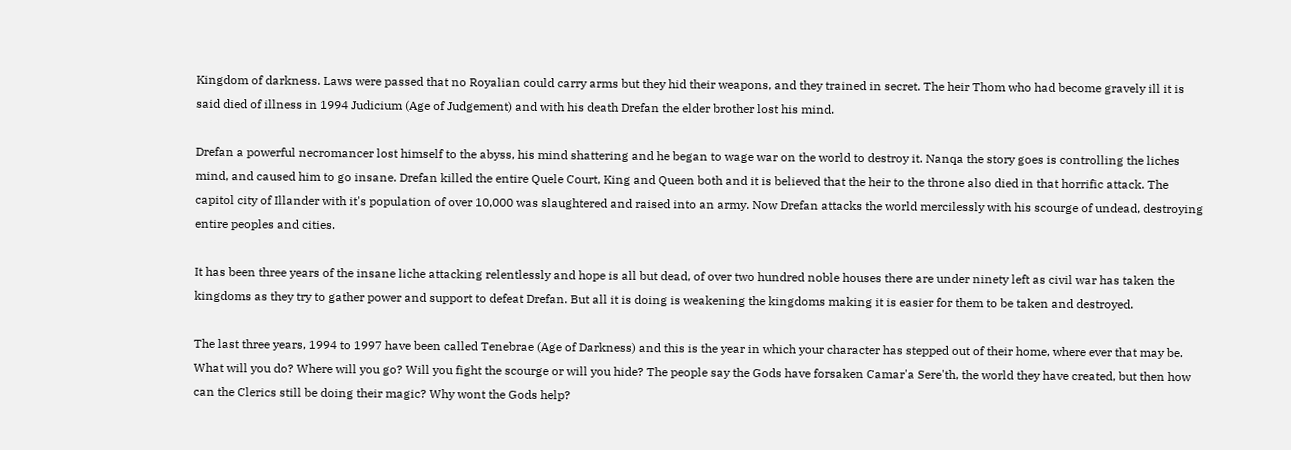Kingdom of darkness. Laws were passed that no Royalian could carry arms but they hid their weapons, and they trained in secret. The heir Thom who had become gravely ill it is said died of illness in 1994 Judicium (Age of Judgement) and with his death Drefan the elder brother lost his mind.

Drefan a powerful necromancer lost himself to the abyss, his mind shattering and he began to wage war on the world to destroy it. Nanqa the story goes is controlling the liches mind, and caused him to go insane. Drefan killed the entire Quele Court, King and Queen both and it is believed that the heir to the throne also died in that horrific attack. The capitol city of Illander with it's population of over 10,000 was slaughtered and raised into an army. Now Drefan attacks the world mercilessly with his scourge of undead, destroying entire peoples and cities.

It has been three years of the insane liche attacking relentlessly and hope is all but dead, of over two hundred noble houses there are under ninety left as civil war has taken the kingdoms as they try to gather power and support to defeat Drefan. But all it is doing is weakening the kingdoms making it is easier for them to be taken and destroyed.

The last three years, 1994 to 1997 have been called Tenebrae (Age of Darkness) and this is the year in which your character has stepped out of their home, where ever that may be. What will you do? Where will you go? Will you fight the scourge or will you hide? The people say the Gods have forsaken Camar'a Sere'th, the world they have created, but then how can the Clerics still be doing their magic? Why wont the Gods help?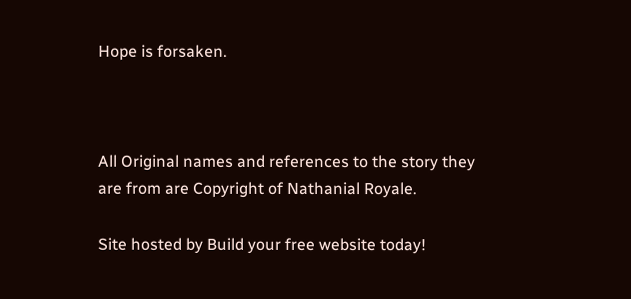Hope is forsaken.



All Original names and references to the story they are from are Copyright of Nathanial Royale.

Site hosted by Build your free website today!